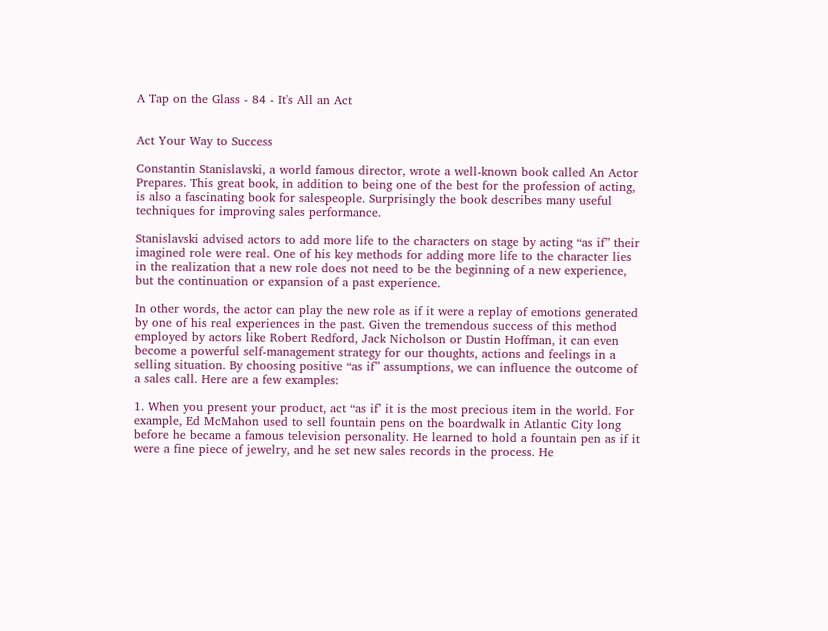A Tap on the Glass - 84 - It's All an Act


Act Your Way to Success

Constantin Stanislavski, a world famous director, wrote a well-known book called An Actor Prepares. This great book, in addition to being one of the best for the profession of acting, is also a fascinating book for salespeople. Surprisingly the book describes many useful techniques for improving sales performance.

Stanislavski advised actors to add more life to the characters on stage by acting “as if” their imagined role were real. One of his key methods for adding more life to the character lies in the realization that a new role does not need to be the beginning of a new experience, but the continuation or expansion of a past experience.

In other words, the actor can play the new role as if it were a replay of emotions generated by one of his real experiences in the past. Given the tremendous success of this method employed by actors like Robert Redford, Jack Nicholson or Dustin Hoffman, it can even become a powerful self-management strategy for our thoughts, actions and feelings in a selling situation. By choosing positive “as if” assumptions, we can influence the outcome of a sales call. Here are a few examples:

1. When you present your product, act “as if’ it is the most precious item in the world. For example, Ed McMahon used to sell fountain pens on the boardwalk in Atlantic City long before he became a famous television personality. He learned to hold a fountain pen as if it were a fine piece of jewelry, and he set new sales records in the process. He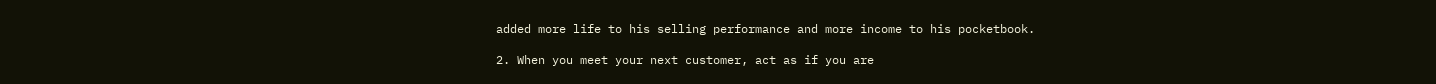added more life to his selling performance and more income to his pocketbook.

2. When you meet your next customer, act as if you are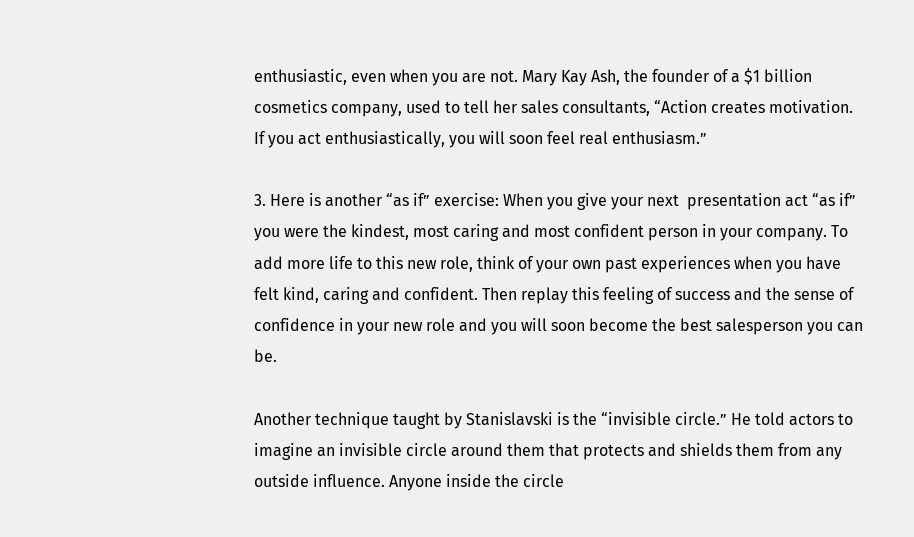enthusiastic, even when you are not. Mary Kay Ash, the founder of a $1 billion cosmetics company, used to tell her sales consultants, “Action creates motivation. If you act enthusiastically, you will soon feel real enthusiasm.”

3. Here is another “as if” exercise: When you give your next  presentation act “as if” you were the kindest, most caring and most confident person in your company. To add more life to this new role, think of your own past experiences when you have felt kind, caring and confident. Then replay this feeling of success and the sense of confidence in your new role and you will soon become the best salesperson you can be.

Another technique taught by Stanislavski is the “invisible circle.” He told actors to imagine an invisible circle around them that protects and shields them from any outside influence. Anyone inside the circle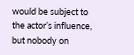would be subject to the actor’s influence, but nobody on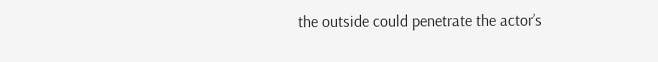the outside could penetrate the actor’s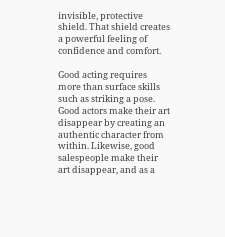invisible, protective shield. That shield creates a powerful feeling of confidence and comfort.

Good acting requires more than surface skills such as striking a pose. Good actors make their art disappear by creating an authentic character from within. Likewise, good salespeople make their art disappear, and as a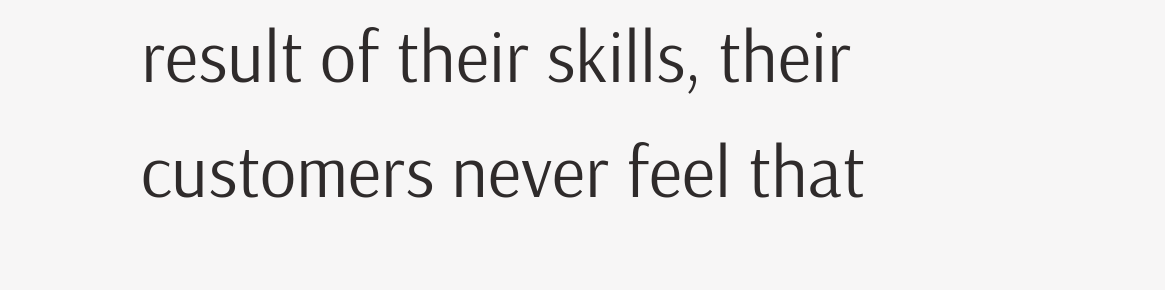result of their skills, their customers never feel that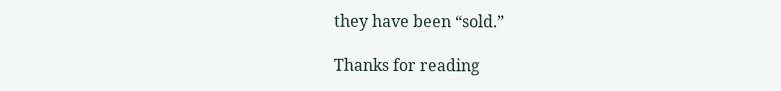they have been “sold.”

Thanks for reading